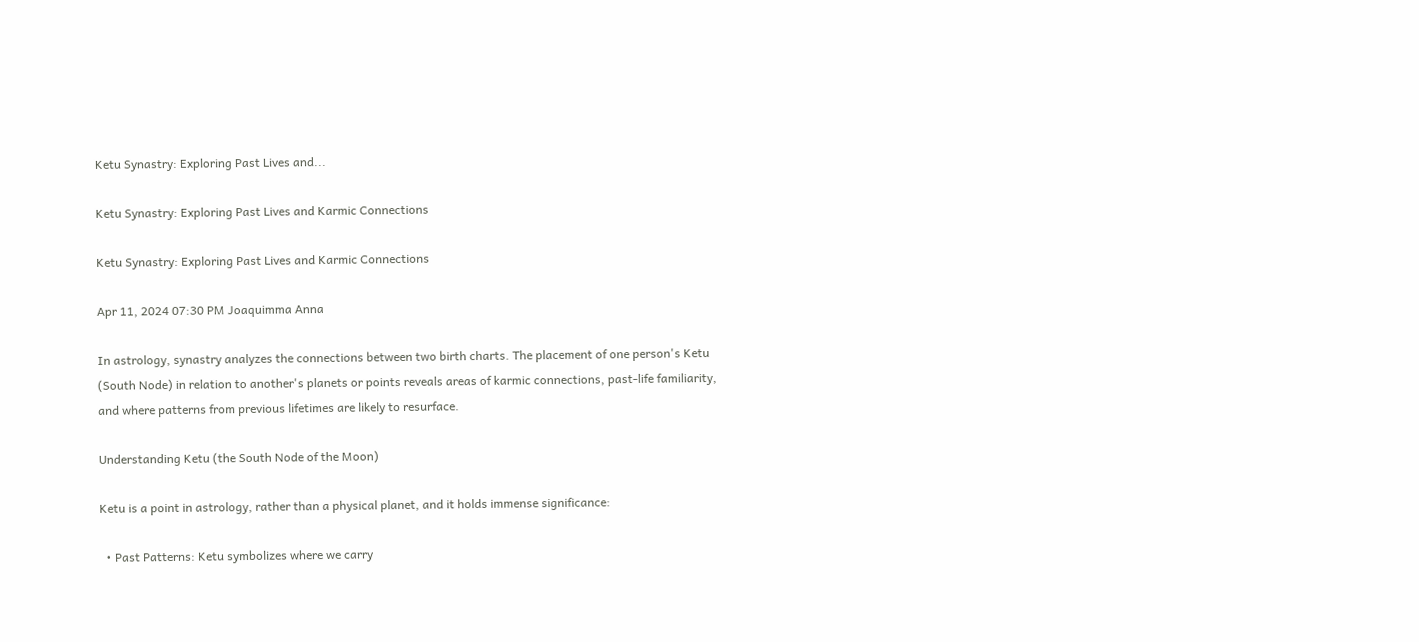Ketu Synastry: Exploring Past Lives and...

Ketu Synastry: Exploring Past Lives and Karmic Connections

Ketu Synastry: Exploring Past Lives and Karmic Connections

Apr 11, 2024 07:30 PM Joaquimma Anna

In astrology, synastry analyzes the connections between two birth charts. The placement of one person's Ketu (South Node) in relation to another's planets or points reveals areas of karmic connections, past-life familiarity, and where patterns from previous lifetimes are likely to resurface.

Understanding Ketu (the South Node of the Moon)

Ketu is a point in astrology, rather than a physical planet, and it holds immense significance:

  • Past Patterns: Ketu symbolizes where we carry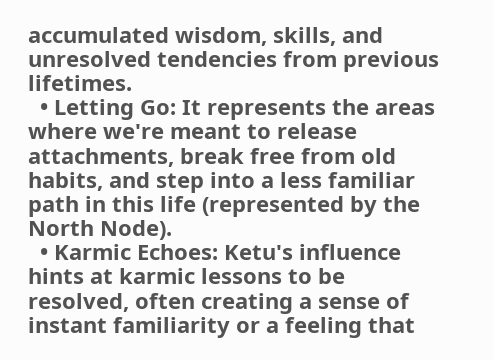accumulated wisdom, skills, and unresolved tendencies from previous lifetimes.
  • Letting Go: It represents the areas where we're meant to release attachments, break free from old habits, and step into a less familiar path in this life (represented by the North Node).
  • Karmic Echoes: Ketu's influence hints at karmic lessons to be resolved, often creating a sense of instant familiarity or a feeling that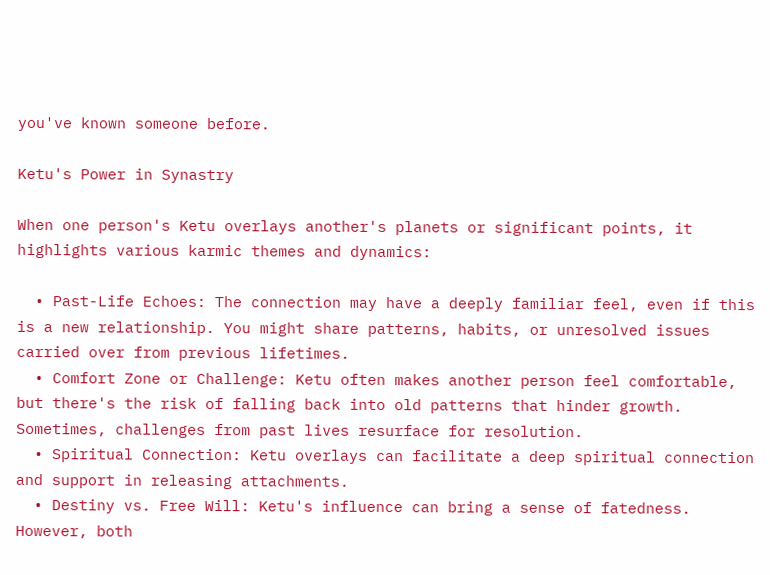you've known someone before.

Ketu's Power in Synastry

When one person's Ketu overlays another's planets or significant points, it highlights various karmic themes and dynamics:

  • Past-Life Echoes: The connection may have a deeply familiar feel, even if this is a new relationship. You might share patterns, habits, or unresolved issues carried over from previous lifetimes.
  • Comfort Zone or Challenge: Ketu often makes another person feel comfortable, but there's the risk of falling back into old patterns that hinder growth. Sometimes, challenges from past lives resurface for resolution.
  • Spiritual Connection: Ketu overlays can facilitate a deep spiritual connection and support in releasing attachments.
  • Destiny vs. Free Will: Ketu's influence can bring a sense of fatedness. However, both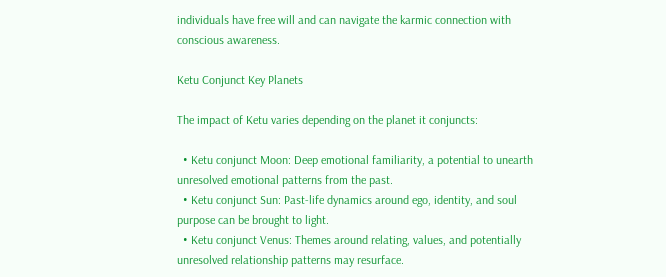individuals have free will and can navigate the karmic connection with conscious awareness.

Ketu Conjunct Key Planets

The impact of Ketu varies depending on the planet it conjuncts:

  • Ketu conjunct Moon: Deep emotional familiarity, a potential to unearth unresolved emotional patterns from the past.
  • Ketu conjunct Sun: Past-life dynamics around ego, identity, and soul purpose can be brought to light.
  • Ketu conjunct Venus: Themes around relating, values, and potentially unresolved relationship patterns may resurface.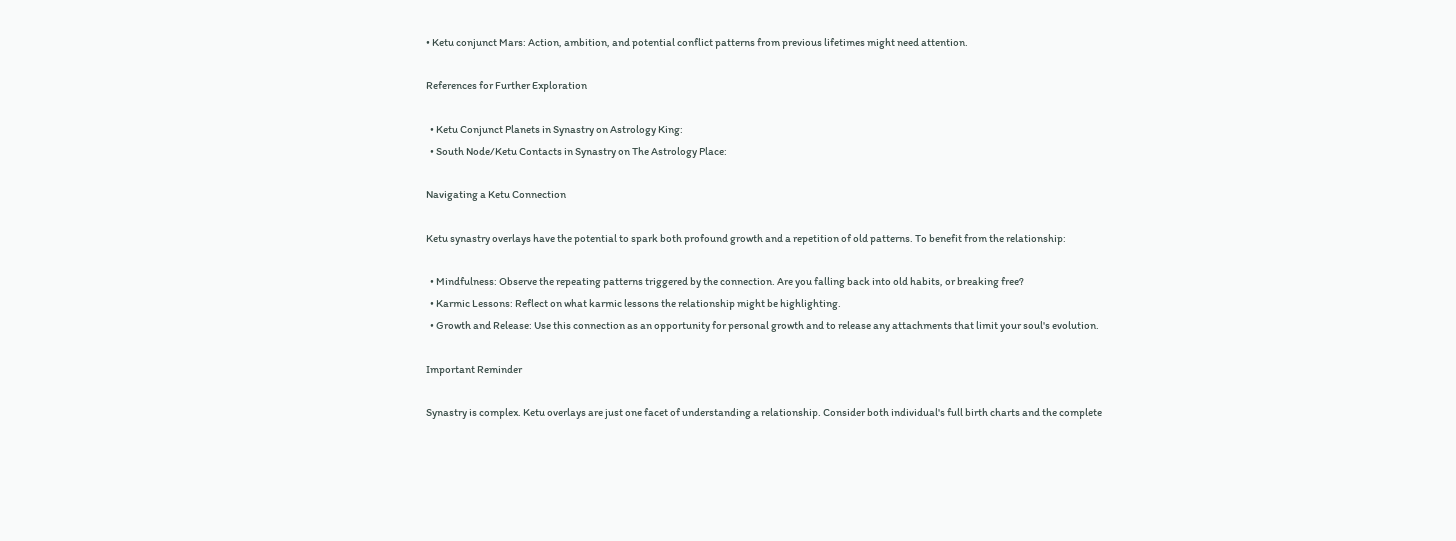• Ketu conjunct Mars: Action, ambition, and potential conflict patterns from previous lifetimes might need attention.

References for Further Exploration

  • Ketu Conjunct Planets in Synastry on Astrology King:
  • South Node/Ketu Contacts in Synastry on The Astrology Place:

Navigating a Ketu Connection

Ketu synastry overlays have the potential to spark both profound growth and a repetition of old patterns. To benefit from the relationship:

  • Mindfulness: Observe the repeating patterns triggered by the connection. Are you falling back into old habits, or breaking free?
  • Karmic Lessons: Reflect on what karmic lessons the relationship might be highlighting.
  • Growth and Release: Use this connection as an opportunity for personal growth and to release any attachments that limit your soul's evolution.

Important Reminder

Synastry is complex. Ketu overlays are just one facet of understanding a relationship. Consider both individual's full birth charts and the complete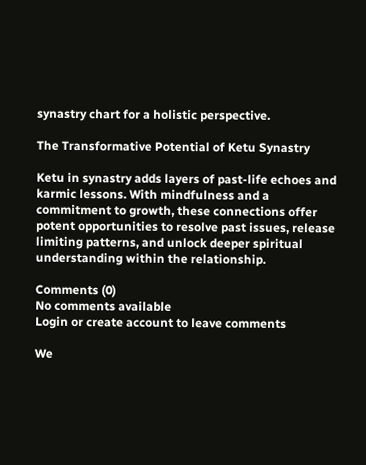synastry chart for a holistic perspective.

The Transformative Potential of Ketu Synastry

Ketu in synastry adds layers of past-life echoes and karmic lessons. With mindfulness and a commitment to growth, these connections offer potent opportunities to resolve past issues, release limiting patterns, and unlock deeper spiritual understanding within the relationship.

Comments (0)
No comments available
Login or create account to leave comments

We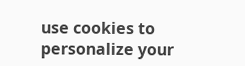use cookies to personalize your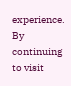experience. By continuing to visit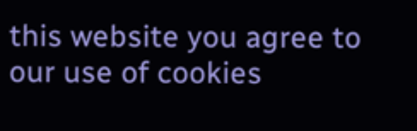this website you agree to our use of cookies